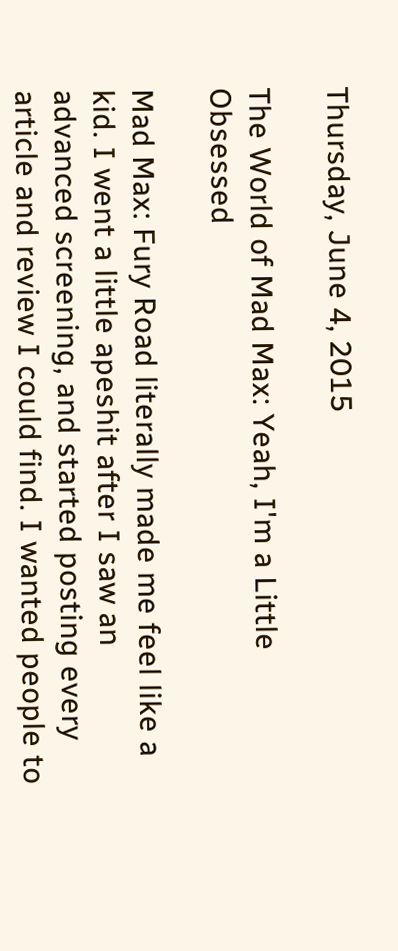Thursday, June 4, 2015

The World of Mad Max: Yeah, I'm a Little Obsessed

Mad Max: Fury Road literally made me feel like a kid. I went a little apeshit after I saw an advanced screening, and started posting every article and review I could find. I wanted people to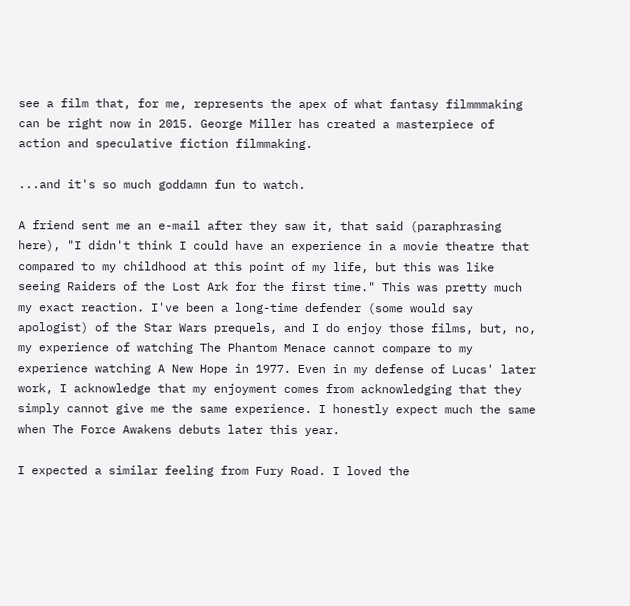see a film that, for me, represents the apex of what fantasy filmmmaking can be right now in 2015. George Miller has created a masterpiece of action and speculative fiction filmmaking.

...and it's so much goddamn fun to watch.

A friend sent me an e-mail after they saw it, that said (paraphrasing here), "I didn't think I could have an experience in a movie theatre that compared to my childhood at this point of my life, but this was like seeing Raiders of the Lost Ark for the first time." This was pretty much my exact reaction. I've been a long-time defender (some would say apologist) of the Star Wars prequels, and I do enjoy those films, but, no, my experience of watching The Phantom Menace cannot compare to my experience watching A New Hope in 1977. Even in my defense of Lucas' later work, I acknowledge that my enjoyment comes from acknowledging that they simply cannot give me the same experience. I honestly expect much the same when The Force Awakens debuts later this year.

I expected a similar feeling from Fury Road. I loved the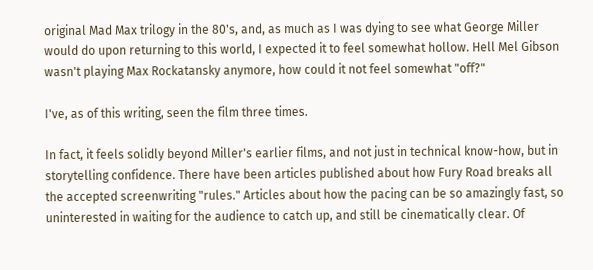original Mad Max trilogy in the 80's, and, as much as I was dying to see what George Miller would do upon returning to this world, I expected it to feel somewhat hollow. Hell Mel Gibson wasn't playing Max Rockatansky anymore, how could it not feel somewhat "off?"

I've, as of this writing, seen the film three times.

In fact, it feels solidly beyond Miller's earlier films, and not just in technical know-how, but in storytelling confidence. There have been articles published about how Fury Road breaks all the accepted screenwriting "rules." Articles about how the pacing can be so amazingly fast, so uninterested in waiting for the audience to catch up, and still be cinematically clear. Of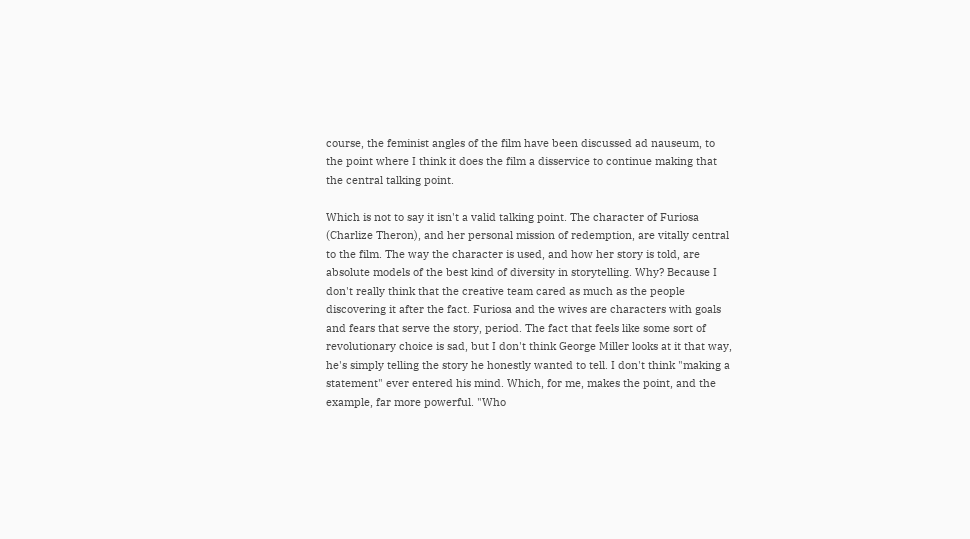course, the feminist angles of the film have been discussed ad nauseum, to the point where I think it does the film a disservice to continue making that the central talking point.

Which is not to say it isn't a valid talking point. The character of Furiosa (Charlize Theron), and her personal mission of redemption, are vitally central to the film. The way the character is used, and how her story is told, are absolute models of the best kind of diversity in storytelling. Why? Because I don't really think that the creative team cared as much as the people discovering it after the fact. Furiosa and the wives are characters with goals and fears that serve the story, period. The fact that feels like some sort of revolutionary choice is sad, but I don't think George Miller looks at it that way, he's simply telling the story he honestly wanted to tell. I don't think "making a statement" ever entered his mind. Which, for me, makes the point, and the example, far more powerful. "Who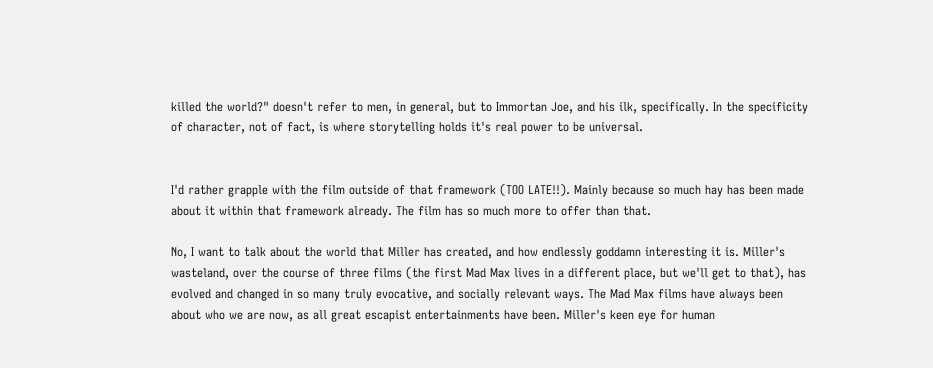killed the world?" doesn't refer to men, in general, but to Immortan Joe, and his ilk, specifically. In the specificity of character, not of fact, is where storytelling holds it's real power to be universal.


I'd rather grapple with the film outside of that framework (TOO LATE!!). Mainly because so much hay has been made about it within that framework already. The film has so much more to offer than that.

No, I want to talk about the world that Miller has created, and how endlessly goddamn interesting it is. Miller's wasteland, over the course of three films (the first Mad Max lives in a different place, but we'll get to that), has evolved and changed in so many truly evocative, and socially relevant ways. The Mad Max films have always been about who we are now, as all great escapist entertainments have been. Miller's keen eye for human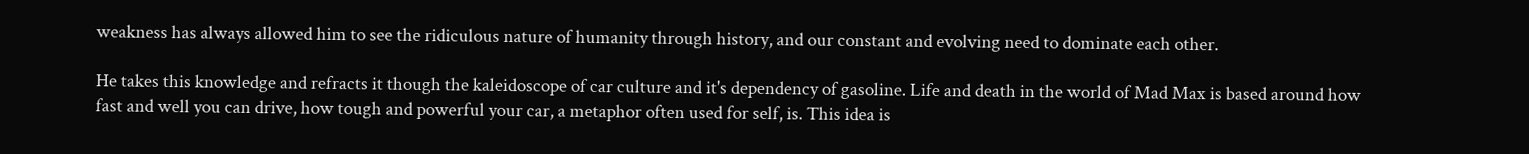weakness has always allowed him to see the ridiculous nature of humanity through history, and our constant and evolving need to dominate each other.

He takes this knowledge and refracts it though the kaleidoscope of car culture and it's dependency of gasoline. Life and death in the world of Mad Max is based around how fast and well you can drive, how tough and powerful your car, a metaphor often used for self, is. This idea is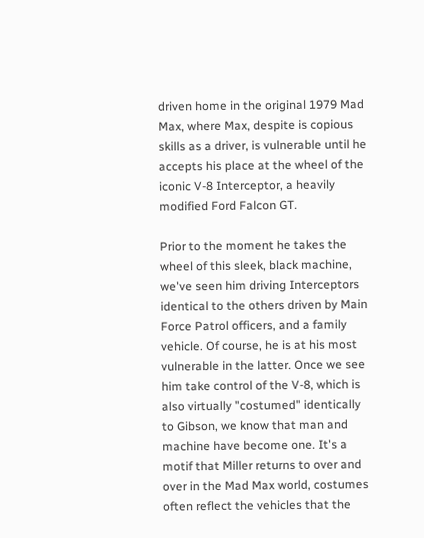driven home in the original 1979 Mad Max, where Max, despite is copious skills as a driver, is vulnerable until he accepts his place at the wheel of the iconic V-8 Interceptor, a heavily modified Ford Falcon GT.

Prior to the moment he takes the wheel of this sleek, black machine, we've seen him driving Interceptors identical to the others driven by Main Force Patrol officers, and a family vehicle. Of course, he is at his most vulnerable in the latter. Once we see him take control of the V-8, which is also virtually "costumed" identically to Gibson, we know that man and machine have become one. It's a motif that Miller returns to over and over in the Mad Max world, costumes often reflect the vehicles that the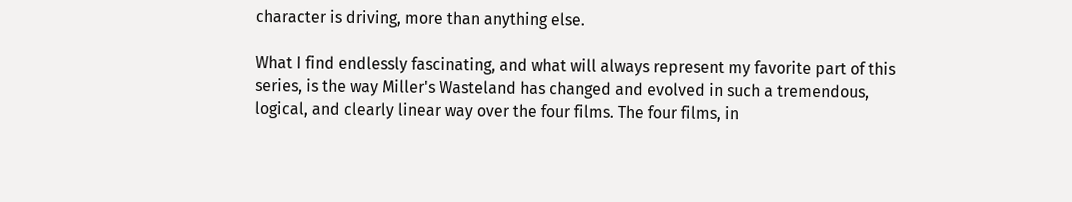character is driving, more than anything else.

What I find endlessly fascinating, and what will always represent my favorite part of this series, is the way Miller's Wasteland has changed and evolved in such a tremendous, logical, and clearly linear way over the four films. The four films, in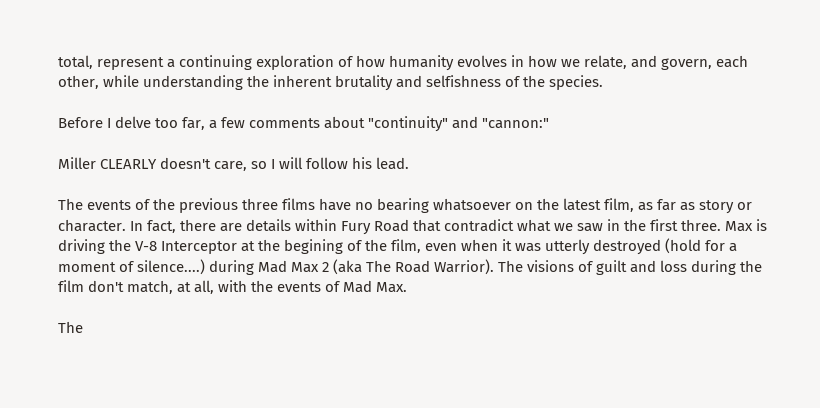total, represent a continuing exploration of how humanity evolves in how we relate, and govern, each other, while understanding the inherent brutality and selfishness of the species.

Before I delve too far, a few comments about "continuity" and "cannon:"

Miller CLEARLY doesn't care, so I will follow his lead.

The events of the previous three films have no bearing whatsoever on the latest film, as far as story or character. In fact, there are details within Fury Road that contradict what we saw in the first three. Max is driving the V-8 Interceptor at the begining of the film, even when it was utterly destroyed (hold for a moment of silence....) during Mad Max 2 (aka The Road Warrior). The visions of guilt and loss during the film don't match, at all, with the events of Mad Max.

The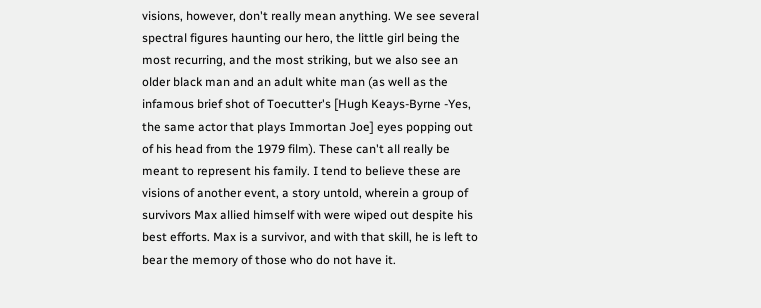visions, however, don't really mean anything. We see several spectral figures haunting our hero, the little girl being the most recurring, and the most striking, but we also see an older black man and an adult white man (as well as the infamous brief shot of Toecutter's [Hugh Keays-Byrne -Yes, the same actor that plays Immortan Joe] eyes popping out of his head from the 1979 film). These can't all really be meant to represent his family. I tend to believe these are visions of another event, a story untold, wherein a group of survivors Max allied himself with were wiped out despite his best efforts. Max is a survivor, and with that skill, he is left to bear the memory of those who do not have it.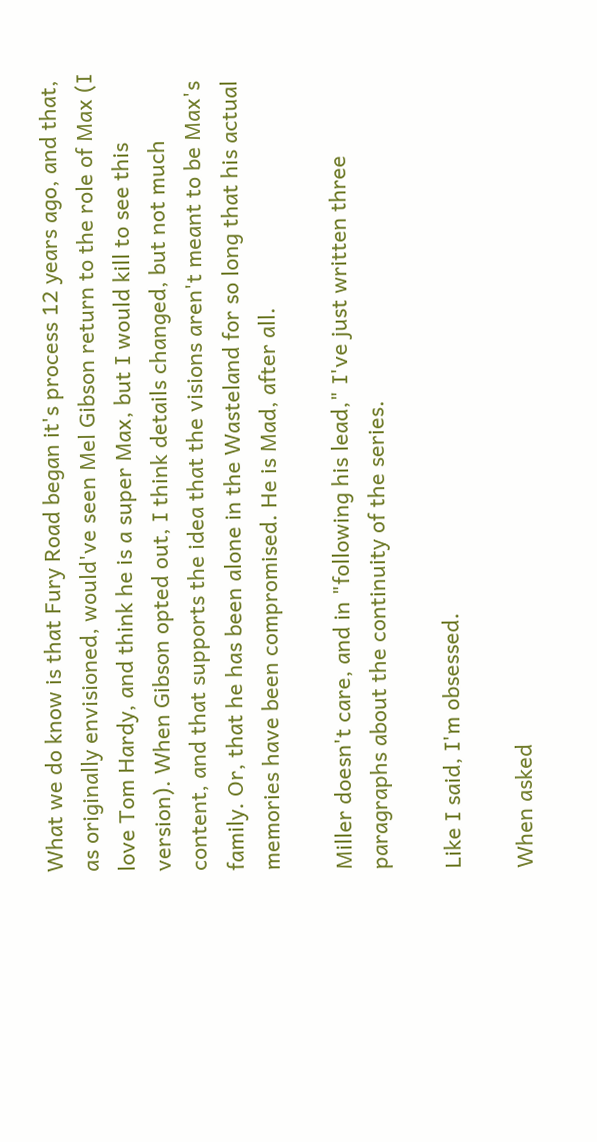What we do know is that Fury Road began it's process 12 years ago, and that, as originally envisioned, would've seen Mel Gibson return to the role of Max (I love Tom Hardy, and think he is a super Max, but I would kill to see this version). When Gibson opted out, I think details changed, but not much content, and that supports the idea that the visions aren't meant to be Max's family. Or, that he has been alone in the Wasteland for so long that his actual memories have been compromised. He is Mad, after all.

Miller doesn't care, and in "following his lead," I've just written three paragraphs about the continuity of the series.

Like I said, I'm obsessed.

When asked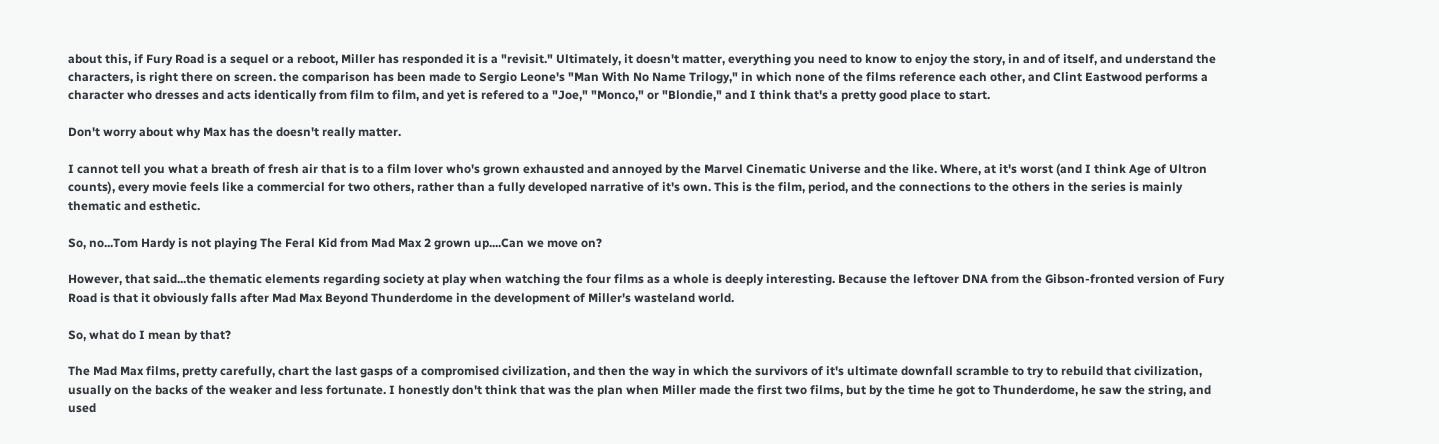about this, if Fury Road is a sequel or a reboot, Miller has responded it is a "revisit." Ultimately, it doesn't matter, everything you need to know to enjoy the story, in and of itself, and understand the characters, is right there on screen. the comparison has been made to Sergio Leone's "Man With No Name Trilogy," in which none of the films reference each other, and Clint Eastwood performs a character who dresses and acts identically from film to film, and yet is refered to a "Joe," "Monco," or "Blondie," and I think that's a pretty good place to start.

Don't worry about why Max has the doesn't really matter.

I cannot tell you what a breath of fresh air that is to a film lover who's grown exhausted and annoyed by the Marvel Cinematic Universe and the like. Where, at it's worst (and I think Age of Ultron counts), every movie feels like a commercial for two others, rather than a fully developed narrative of it's own. This is the film, period, and the connections to the others in the series is mainly thematic and esthetic.

So, no...Tom Hardy is not playing The Feral Kid from Mad Max 2 grown up....Can we move on?

However, that said...the thematic elements regarding society at play when watching the four films as a whole is deeply interesting. Because the leftover DNA from the Gibson-fronted version of Fury Road is that it obviously falls after Mad Max Beyond Thunderdome in the development of Miller's wasteland world.

So, what do I mean by that?

The Mad Max films, pretty carefully, chart the last gasps of a compromised civilization, and then the way in which the survivors of it's ultimate downfall scramble to try to rebuild that civilization, usually on the backs of the weaker and less fortunate. I honestly don't think that was the plan when Miller made the first two films, but by the time he got to Thunderdome, he saw the string, and used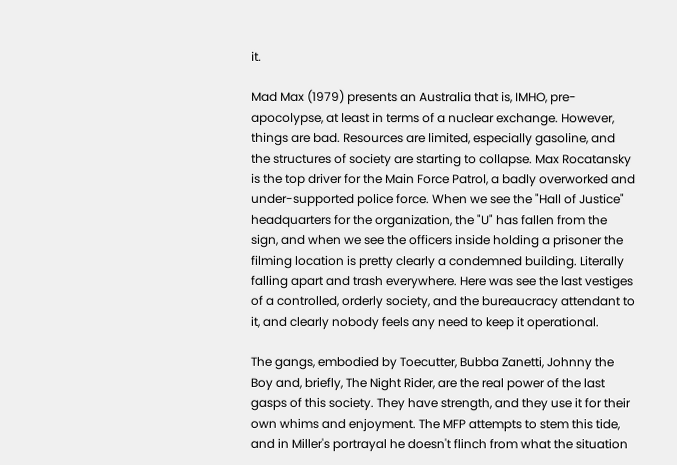it.

Mad Max (1979) presents an Australia that is, IMHO, pre-apocolypse, at least in terms of a nuclear exchange. However, things are bad. Resources are limited, especially gasoline, and the structures of society are starting to collapse. Max Rocatansky is the top driver for the Main Force Patrol, a badly overworked and under-supported police force. When we see the "Hall of Justice" headquarters for the organization, the "U" has fallen from the sign, and when we see the officers inside holding a prisoner the filming location is pretty clearly a condemned building. Literally falling apart and trash everywhere. Here was see the last vestiges of a controlled, orderly society, and the bureaucracy attendant to it, and clearly nobody feels any need to keep it operational.

The gangs, embodied by Toecutter, Bubba Zanetti, Johnny the Boy and, briefly, The Night Rider, are the real power of the last gasps of this society. They have strength, and they use it for their own whims and enjoyment. The MFP attempts to stem this tide, and in Miller's portrayal he doesn't flinch from what the situation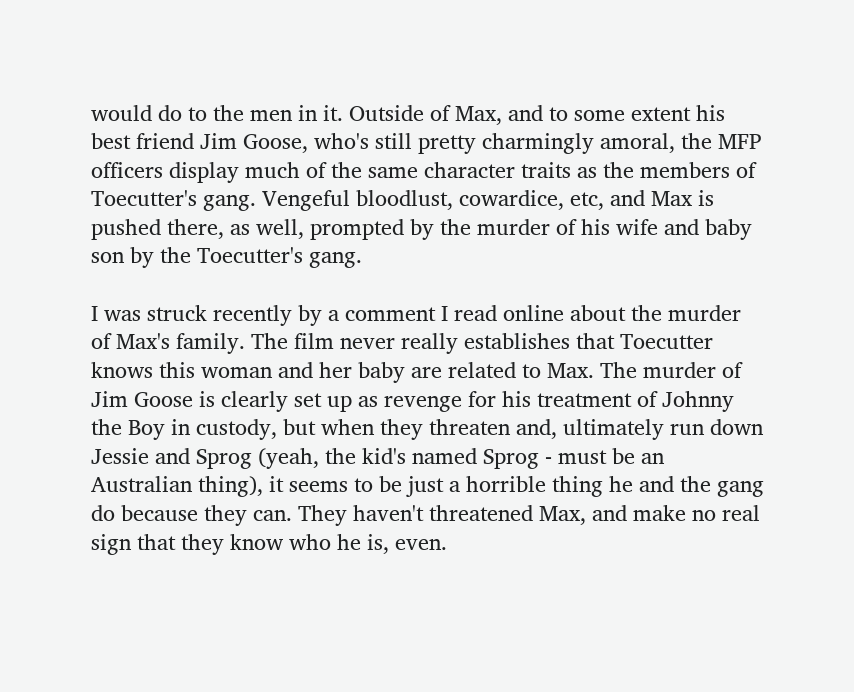would do to the men in it. Outside of Max, and to some extent his best friend Jim Goose, who's still pretty charmingly amoral, the MFP officers display much of the same character traits as the members of Toecutter's gang. Vengeful bloodlust, cowardice, etc, and Max is pushed there, as well, prompted by the murder of his wife and baby son by the Toecutter's gang.

I was struck recently by a comment I read online about the murder of Max's family. The film never really establishes that Toecutter knows this woman and her baby are related to Max. The murder of Jim Goose is clearly set up as revenge for his treatment of Johnny the Boy in custody, but when they threaten and, ultimately run down Jessie and Sprog (yeah, the kid's named Sprog - must be an Australian thing), it seems to be just a horrible thing he and the gang do because they can. They haven't threatened Max, and make no real sign that they know who he is, even.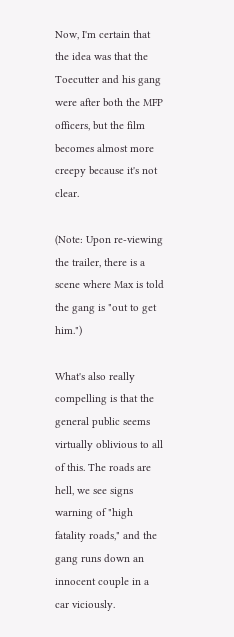Now, I'm certain that the idea was that the Toecutter and his gang were after both the MFP officers, but the film becomes almost more creepy because it's not clear.

(Note: Upon re-viewing the trailer, there is a scene where Max is told the gang is "out to get him.")

What's also really compelling is that the general public seems virtually oblivious to all of this. The roads are hell, we see signs warning of "high fatality roads," and the gang runs down an innocent couple in a car viciously.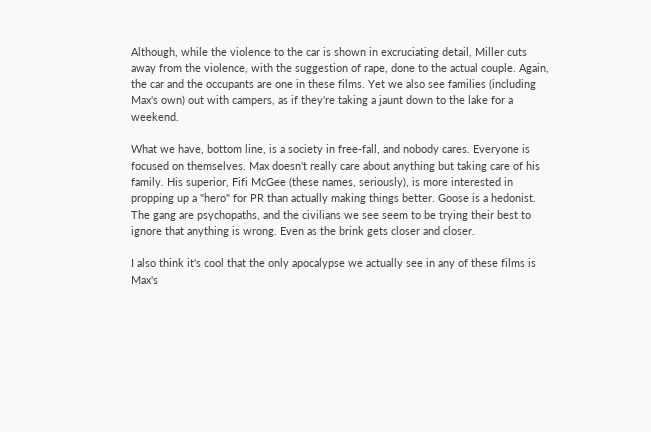Although, while the violence to the car is shown in excruciating detail, Miller cuts away from the violence, with the suggestion of rape, done to the actual couple. Again, the car and the occupants are one in these films. Yet we also see families (including Max's own) out with campers, as if they're taking a jaunt down to the lake for a weekend.

What we have, bottom line, is a society in free-fall, and nobody cares. Everyone is focused on themselves. Max doesn't really care about anything but taking care of his family. His superior, Fifi McGee (these names, seriously), is more interested in propping up a "hero" for PR than actually making things better. Goose is a hedonist. The gang are psychopaths, and the civilians we see seem to be trying their best to ignore that anything is wrong. Even as the brink gets closer and closer.

I also think it's cool that the only apocalypse we actually see in any of these films is Max's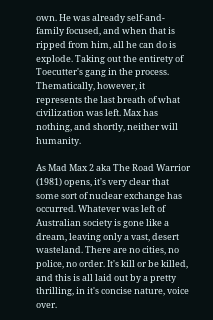own. He was already self-and-family focused, and when that is ripped from him, all he can do is explode. Taking out the entirety of Toecutter's gang in the process. Thematically, however, it represents the last breath of what civilization was left. Max has nothing, and shortly, neither will humanity.

As Mad Max 2 aka The Road Warrior (1981) opens, it's very clear that some sort of nuclear exchange has occurred. Whatever was left of Australian society is gone like a dream, leaving only a vast, desert wasteland. There are no cities, no police, no order. It's kill or be killed, and this is all laid out by a pretty thrilling, in it's concise nature, voice over.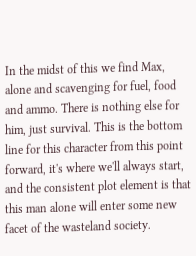In the midst of this we find Max, alone and scavenging for fuel, food and ammo. There is nothing else for him, just survival. This is the bottom line for this character from this point forward, it's where we'll always start, and the consistent plot element is that this man alone will enter some new facet of the wasteland society.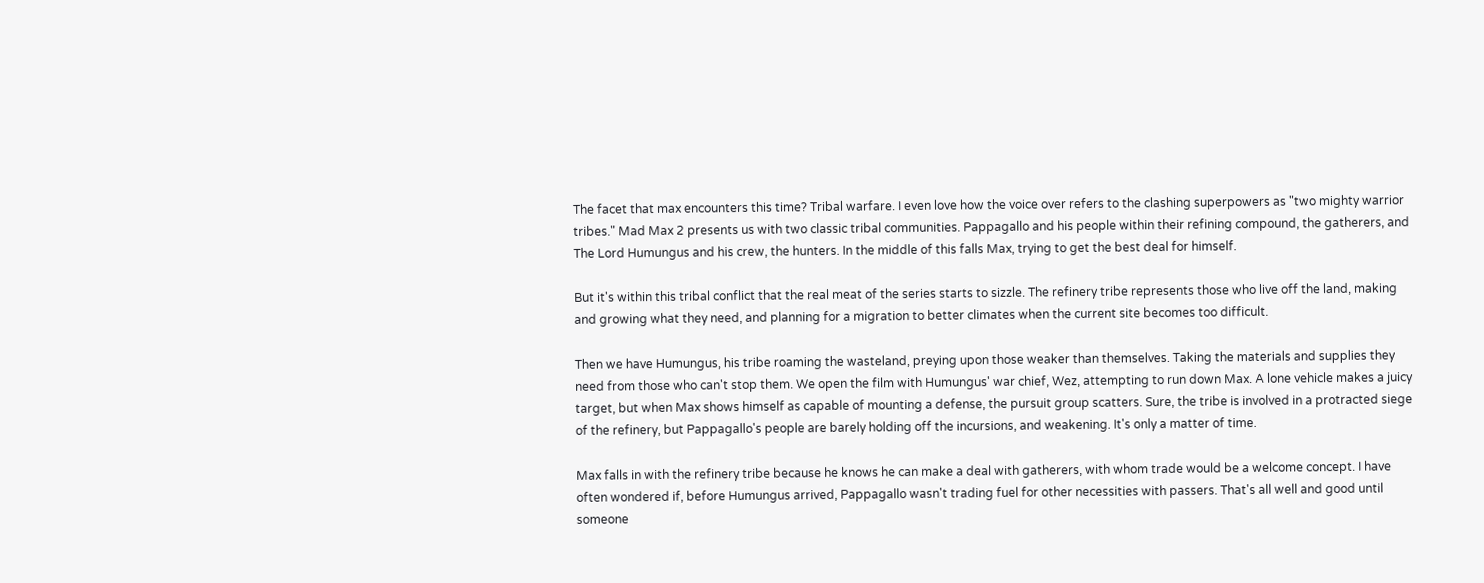The facet that max encounters this time? Tribal warfare. I even love how the voice over refers to the clashing superpowers as "two mighty warrior tribes." Mad Max 2 presents us with two classic tribal communities. Pappagallo and his people within their refining compound, the gatherers, and The Lord Humungus and his crew, the hunters. In the middle of this falls Max, trying to get the best deal for himself.

But it's within this tribal conflict that the real meat of the series starts to sizzle. The refinery tribe represents those who live off the land, making and growing what they need, and planning for a migration to better climates when the current site becomes too difficult.

Then we have Humungus, his tribe roaming the wasteland, preying upon those weaker than themselves. Taking the materials and supplies they need from those who can't stop them. We open the film with Humungus' war chief, Wez, attempting to run down Max. A lone vehicle makes a juicy target, but when Max shows himself as capable of mounting a defense, the pursuit group scatters. Sure, the tribe is involved in a protracted siege of the refinery, but Pappagallo's people are barely holding off the incursions, and weakening. It's only a matter of time.

Max falls in with the refinery tribe because he knows he can make a deal with gatherers, with whom trade would be a welcome concept. I have often wondered if, before Humungus arrived, Pappagallo wasn't trading fuel for other necessities with passers. That's all well and good until someone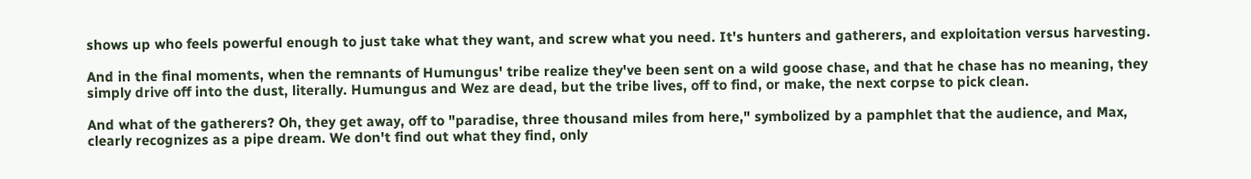shows up who feels powerful enough to just take what they want, and screw what you need. It's hunters and gatherers, and exploitation versus harvesting.

And in the final moments, when the remnants of Humungus' tribe realize they've been sent on a wild goose chase, and that he chase has no meaning, they simply drive off into the dust, literally. Humungus and Wez are dead, but the tribe lives, off to find, or make, the next corpse to pick clean.

And what of the gatherers? Oh, they get away, off to "paradise, three thousand miles from here," symbolized by a pamphlet that the audience, and Max, clearly recognizes as a pipe dream. We don't find out what they find, only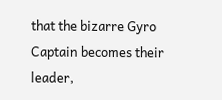that the bizarre Gyro Captain becomes their leader,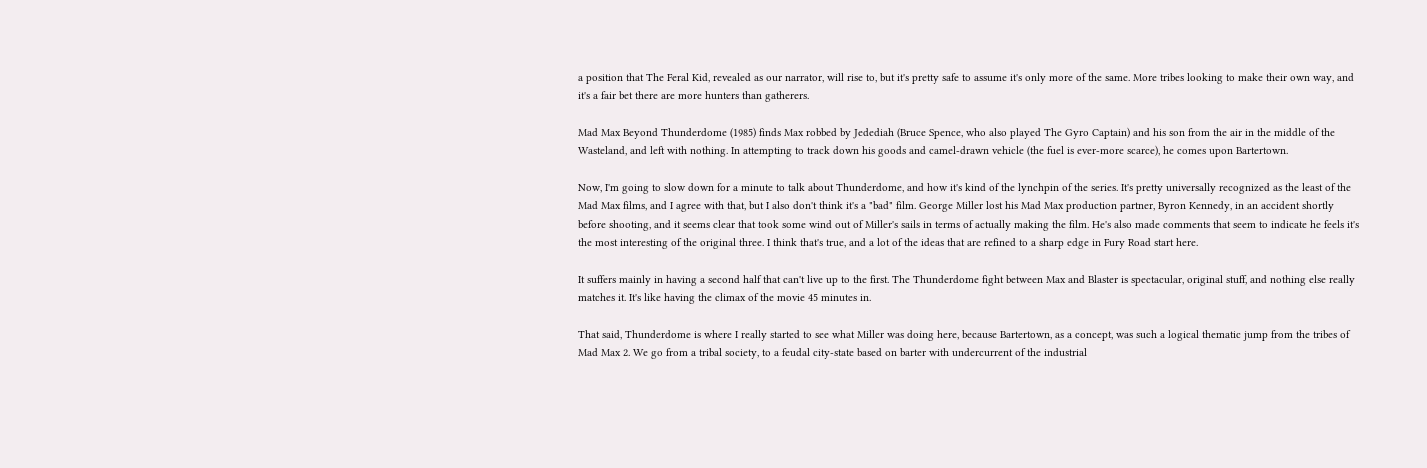a position that The Feral Kid, revealed as our narrator, will rise to, but it's pretty safe to assume it's only more of the same. More tribes looking to make their own way, and it's a fair bet there are more hunters than gatherers.

Mad Max Beyond Thunderdome (1985) finds Max robbed by Jedediah (Bruce Spence, who also played The Gyro Captain) and his son from the air in the middle of the Wasteland, and left with nothing. In attempting to track down his goods and camel-drawn vehicle (the fuel is ever-more scarce), he comes upon Bartertown.

Now, I'm going to slow down for a minute to talk about Thunderdome, and how it's kind of the lynchpin of the series. It's pretty universally recognized as the least of the Mad Max films, and I agree with that, but I also don't think it's a "bad" film. George Miller lost his Mad Max production partner, Byron Kennedy, in an accident shortly before shooting, and it seems clear that took some wind out of Miller's sails in terms of actually making the film. He's also made comments that seem to indicate he feels it's the most interesting of the original three. I think that's true, and a lot of the ideas that are refined to a sharp edge in Fury Road start here.

It suffers mainly in having a second half that can't live up to the first. The Thunderdome fight between Max and Blaster is spectacular, original stuff, and nothing else really matches it. It's like having the climax of the movie 45 minutes in.

That said, Thunderdome is where I really started to see what Miller was doing here, because Bartertown, as a concept, was such a logical thematic jump from the tribes of Mad Max 2. We go from a tribal society, to a feudal city-state based on barter with undercurrent of the industrial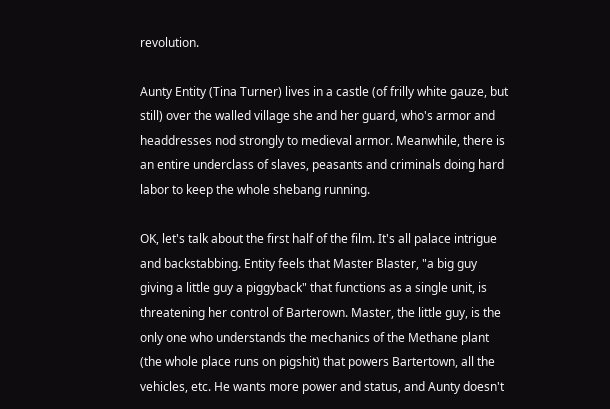revolution.

Aunty Entity (Tina Turner) lives in a castle (of frilly white gauze, but still) over the walled village she and her guard, who's armor and headdresses nod strongly to medieval armor. Meanwhile, there is an entire underclass of slaves, peasants and criminals doing hard labor to keep the whole shebang running.

OK, let's talk about the first half of the film. It's all palace intrigue and backstabbing. Entity feels that Master Blaster, "a big guy giving a little guy a piggyback" that functions as a single unit, is threatening her control of Barterown. Master, the little guy, is the only one who understands the mechanics of the Methane plant (the whole place runs on pigshit) that powers Bartertown, all the vehicles, etc. He wants more power and status, and Aunty doesn't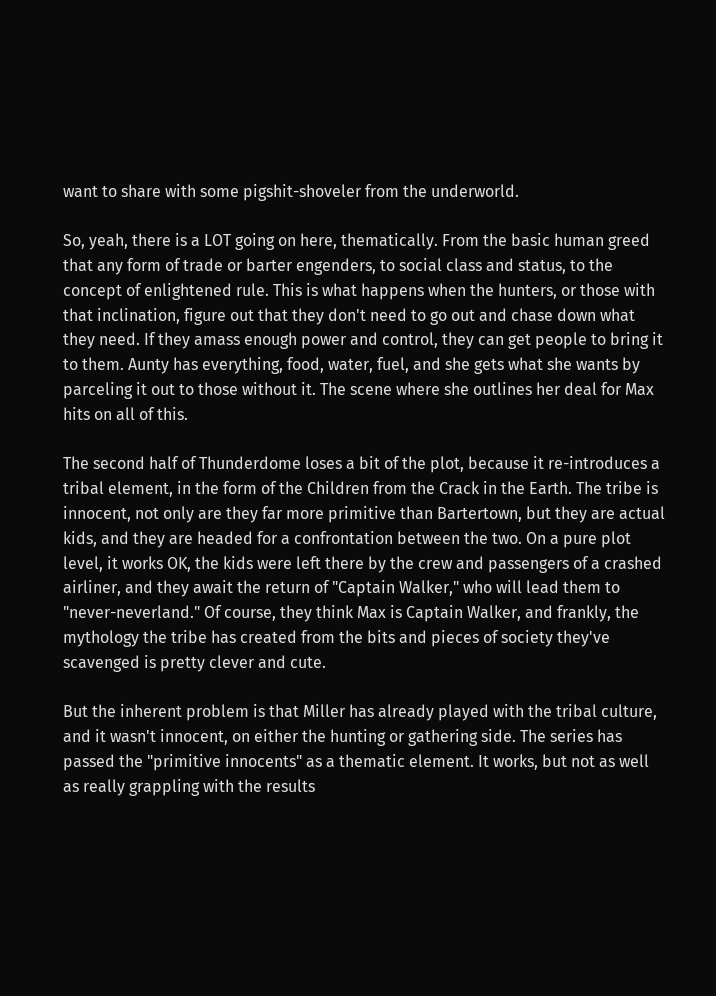want to share with some pigshit-shoveler from the underworld.

So, yeah, there is a LOT going on here, thematically. From the basic human greed that any form of trade or barter engenders, to social class and status, to the concept of enlightened rule. This is what happens when the hunters, or those with that inclination, figure out that they don't need to go out and chase down what they need. If they amass enough power and control, they can get people to bring it to them. Aunty has everything, food, water, fuel, and she gets what she wants by parceling it out to those without it. The scene where she outlines her deal for Max hits on all of this.

The second half of Thunderdome loses a bit of the plot, because it re-introduces a tribal element, in the form of the Children from the Crack in the Earth. The tribe is innocent, not only are they far more primitive than Bartertown, but they are actual kids, and they are headed for a confrontation between the two. On a pure plot level, it works OK, the kids were left there by the crew and passengers of a crashed airliner, and they await the return of "Captain Walker," who will lead them to "never-neverland." Of course, they think Max is Captain Walker, and frankly, the mythology the tribe has created from the bits and pieces of society they've scavenged is pretty clever and cute.

But the inherent problem is that Miller has already played with the tribal culture, and it wasn't innocent, on either the hunting or gathering side. The series has passed the "primitive innocents" as a thematic element. It works, but not as well as really grappling with the results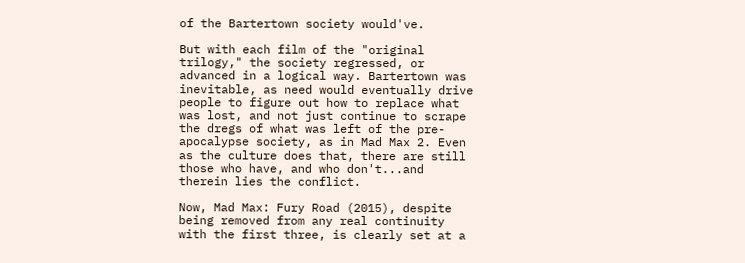of the Bartertown society would've.

But with each film of the "original trilogy," the society regressed, or advanced in a logical way. Bartertown was inevitable, as need would eventually drive people to figure out how to replace what was lost, and not just continue to scrape the dregs of what was left of the pre-apocalypse society, as in Mad Max 2. Even as the culture does that, there are still those who have, and who don't...and therein lies the conflict.

Now, Mad Max: Fury Road (2015), despite being removed from any real continuity with the first three, is clearly set at a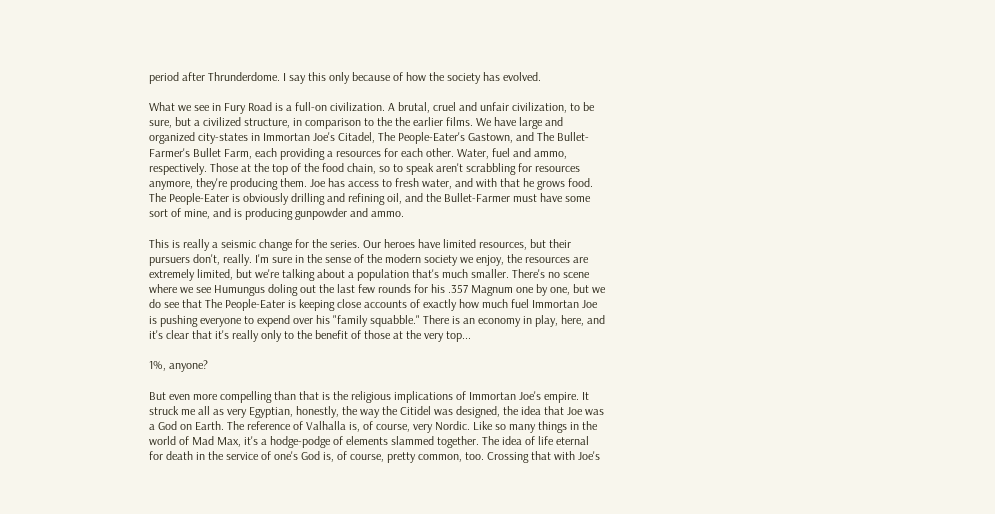period after Thrunderdome. I say this only because of how the society has evolved.

What we see in Fury Road is a full-on civilization. A brutal, cruel and unfair civilization, to be sure, but a civilized structure, in comparison to the the earlier films. We have large and organized city-states in Immortan Joe's Citadel, The People-Eater's Gastown, and The Bullet-Farmer's Bullet Farm, each providing a resources for each other. Water, fuel and ammo, respectively. Those at the top of the food chain, so to speak aren't scrabbling for resources anymore, they're producing them. Joe has access to fresh water, and with that he grows food. The People-Eater is obviously drilling and refining oil, and the Bullet-Farmer must have some sort of mine, and is producing gunpowder and ammo.

This is really a seismic change for the series. Our heroes have limited resources, but their pursuers don't, really. I'm sure in the sense of the modern society we enjoy, the resources are extremely limited, but we're talking about a population that's much smaller. There's no scene where we see Humungus doling out the last few rounds for his .357 Magnum one by one, but we do see that The People-Eater is keeping close accounts of exactly how much fuel Immortan Joe is pushing everyone to expend over his "family squabble." There is an economy in play, here, and it's clear that it's really only to the benefit of those at the very top...

1%, anyone?

But even more compelling than that is the religious implications of Immortan Joe's empire. It struck me all as very Egyptian, honestly, the way the Citidel was designed, the idea that Joe was a God on Earth. The reference of Valhalla is, of course, very Nordic. Like so many things in the world of Mad Max, it's a hodge-podge of elements slammed together. The idea of life eternal for death in the service of one's God is, of course, pretty common, too. Crossing that with Joe's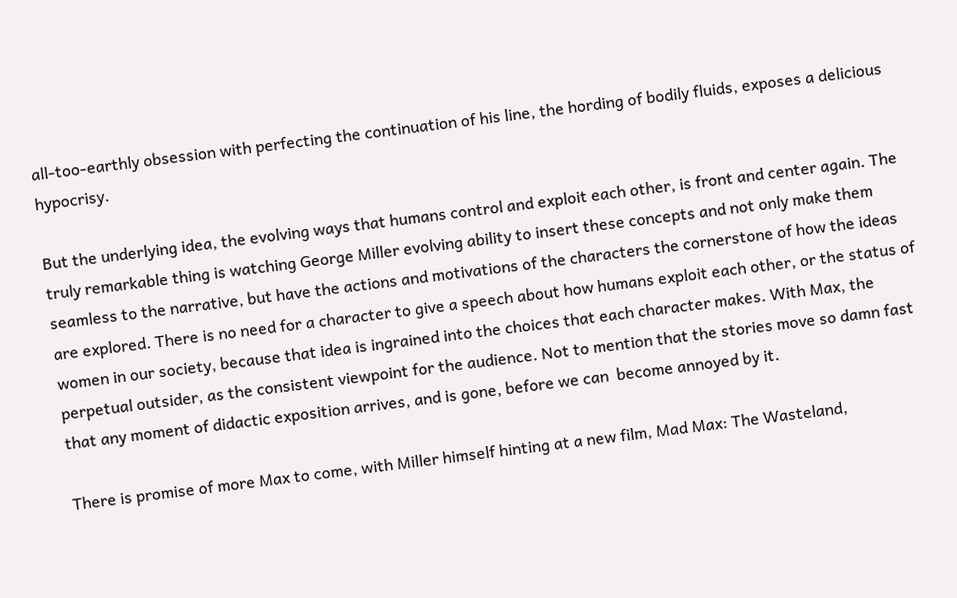all-too-earthly obsession with perfecting the continuation of his line, the hording of bodily fluids, exposes a delicious hypocrisy.

But the underlying idea, the evolving ways that humans control and exploit each other, is front and center again. The truly remarkable thing is watching George Miller evolving ability to insert these concepts and not only make them seamless to the narrative, but have the actions and motivations of the characters the cornerstone of how the ideas are explored. There is no need for a character to give a speech about how humans exploit each other, or the status of women in our society, because that idea is ingrained into the choices that each character makes. With Max, the perpetual outsider, as the consistent viewpoint for the audience. Not to mention that the stories move so damn fast that any moment of didactic exposition arrives, and is gone, before we can  become annoyed by it.

There is promise of more Max to come, with Miller himself hinting at a new film, Mad Max: The Wasteland,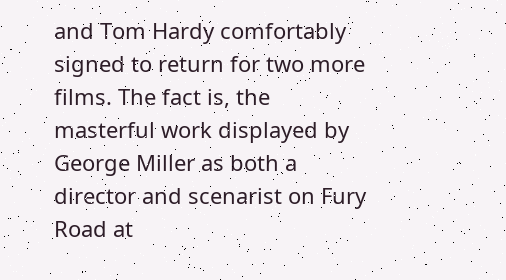and Tom Hardy comfortably signed to return for two more films. The fact is, the masterful work displayed by George Miller as both a director and scenarist on Fury Road at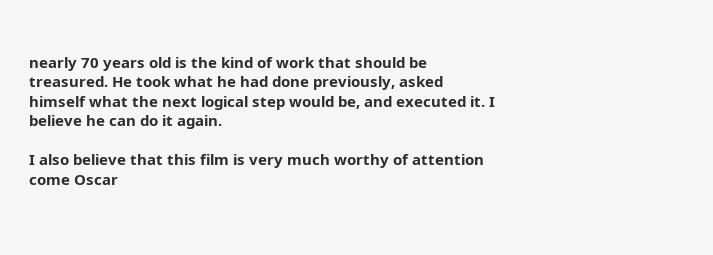nearly 70 years old is the kind of work that should be treasured. He took what he had done previously, asked himself what the next logical step would be, and executed it. I believe he can do it again.

I also believe that this film is very much worthy of attention come Oscar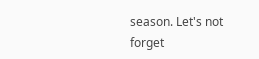season. Let's not forget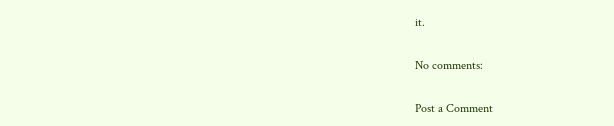it.

No comments:

Post a Comment